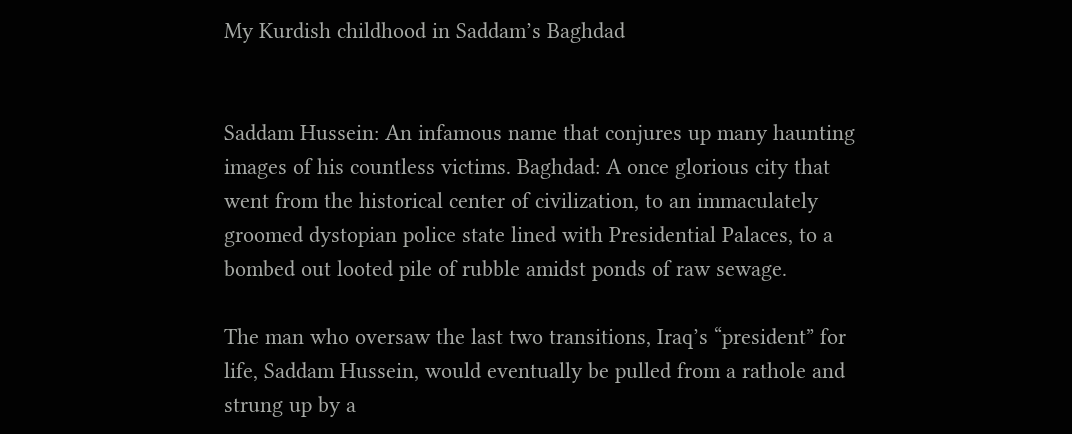My Kurdish childhood in Saddam’s Baghdad


Saddam Hussein: An infamous name that conjures up many haunting images of his countless victims. Baghdad: A once glorious city that went from the historical center of civilization, to an immaculately groomed dystopian police state lined with Presidential Palaces, to a bombed out looted pile of rubble amidst ponds of raw sewage.

The man who oversaw the last two transitions, Iraq’s “president” for life, Saddam Hussein, would eventually be pulled from a rathole and strung up by a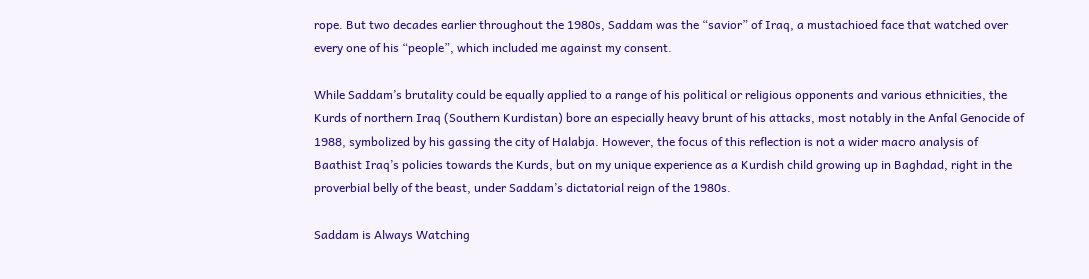rope. But two decades earlier throughout the 1980s, Saddam was the “savior” of Iraq, a mustachioed face that watched over every one of his “people”, which included me against my consent.

While Saddam’s brutality could be equally applied to a range of his political or religious opponents and various ethnicities, the Kurds of northern Iraq (Southern Kurdistan) bore an especially heavy brunt of his attacks, most notably in the Anfal Genocide of 1988, symbolized by his gassing the city of Halabja. However, the focus of this reflection is not a wider macro analysis of Baathist Iraq’s policies towards the Kurds, but on my unique experience as a Kurdish child growing up in Baghdad, right in the proverbial belly of the beast, under Saddam’s dictatorial reign of the 1980s.

Saddam is Always Watching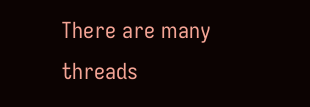There are many threads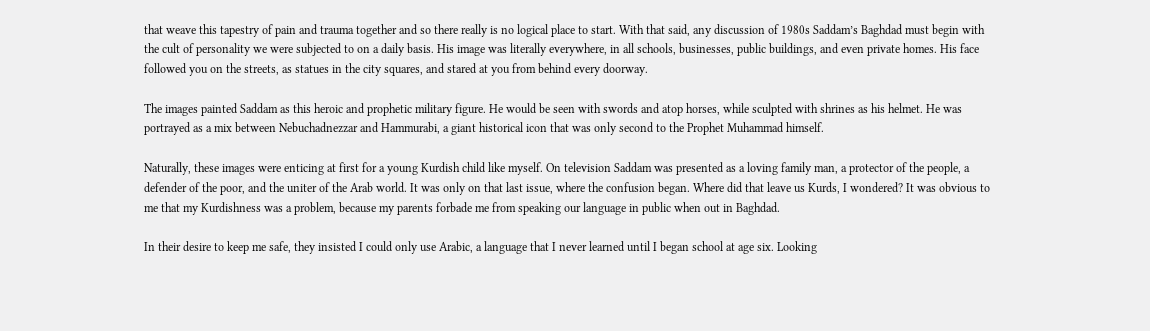that weave this tapestry of pain and trauma together and so there really is no logical place to start. With that said, any discussion of 1980s Saddam’s Baghdad must begin with the cult of personality we were subjected to on a daily basis. His image was literally everywhere, in all schools, businesses, public buildings, and even private homes. His face followed you on the streets, as statues in the city squares, and stared at you from behind every doorway.

The images painted Saddam as this heroic and prophetic military figure. He would be seen with swords and atop horses, while sculpted with shrines as his helmet. He was portrayed as a mix between Nebuchadnezzar and Hammurabi, a giant historical icon that was only second to the Prophet Muhammad himself.

Naturally, these images were enticing at first for a young Kurdish child like myself. On television Saddam was presented as a loving family man, a protector of the people, a defender of the poor, and the uniter of the Arab world. It was only on that last issue, where the confusion began. Where did that leave us Kurds, I wondered? It was obvious to me that my Kurdishness was a problem, because my parents forbade me from speaking our language in public when out in Baghdad.

In their desire to keep me safe, they insisted I could only use Arabic, a language that I never learned until I began school at age six. Looking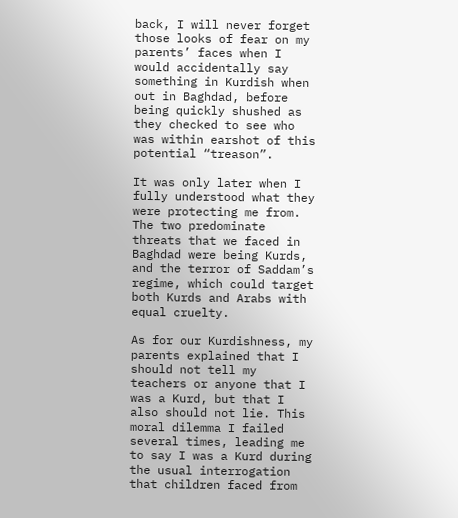back, I will never forget those looks of fear on my parents’ faces when I would accidentally say something in Kurdish when out in Baghdad, before being quickly shushed as they checked to see who was within earshot of this potential “treason”.

It was only later when I fully understood what they were protecting me from. The two predominate threats that we faced in Baghdad were being Kurds, and the terror of Saddam’s regime, which could target both Kurds and Arabs with equal cruelty.

As for our Kurdishness, my parents explained that I should not tell my teachers or anyone that I was a Kurd, but that I also should not lie. This moral dilemma I failed several times, leading me to say I was a Kurd during the usual interrogation that children faced from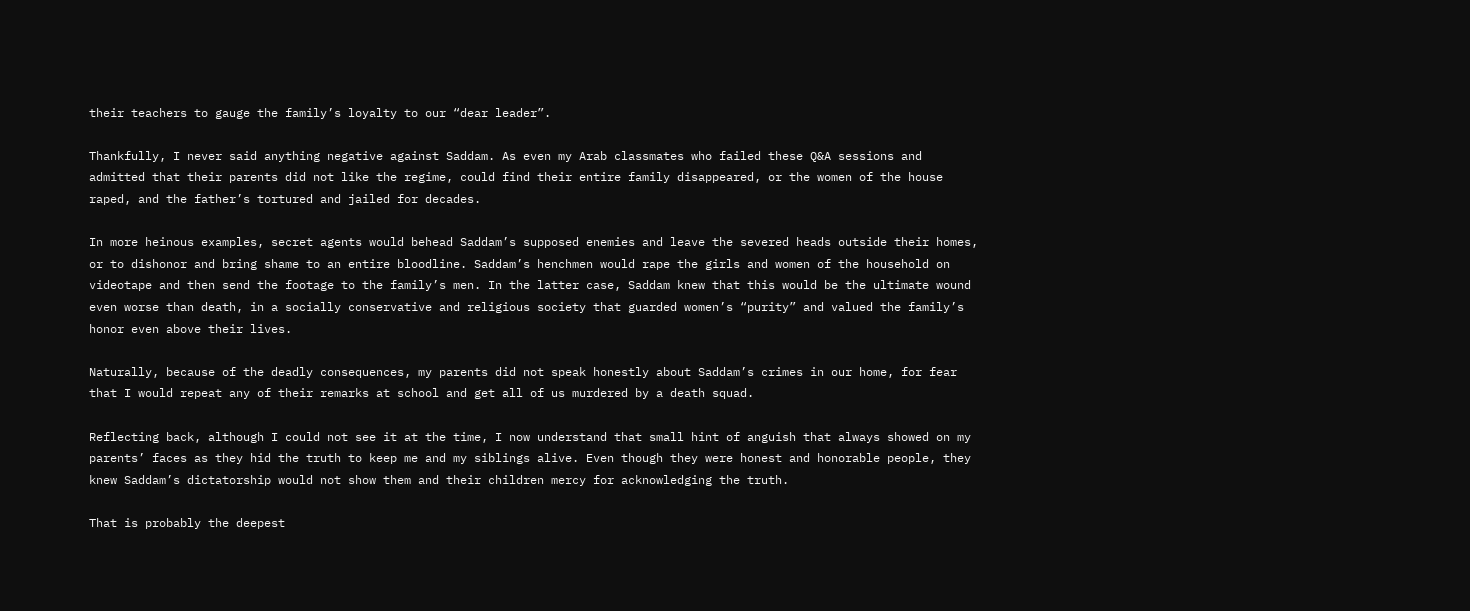their teachers to gauge the family’s loyalty to our “dear leader”.

Thankfully, I never said anything negative against Saddam. As even my Arab classmates who failed these Q&A sessions and admitted that their parents did not like the regime, could find their entire family disappeared, or the women of the house raped, and the father’s tortured and jailed for decades.

In more heinous examples, secret agents would behead Saddam’s supposed enemies and leave the severed heads outside their homes, or to dishonor and bring shame to an entire bloodline. Saddam’s henchmen would rape the girls and women of the household on videotape and then send the footage to the family’s men. In the latter case, Saddam knew that this would be the ultimate wound even worse than death, in a socially conservative and religious society that guarded women’s “purity” and valued the family’s honor even above their lives.

Naturally, because of the deadly consequences, my parents did not speak honestly about Saddam’s crimes in our home, for fear that I would repeat any of their remarks at school and get all of us murdered by a death squad.

Reflecting back, although I could not see it at the time, I now understand that small hint of anguish that always showed on my parents’ faces as they hid the truth to keep me and my siblings alive. Even though they were honest and honorable people, they knew Saddam’s dictatorship would not show them and their children mercy for acknowledging the truth.

That is probably the deepest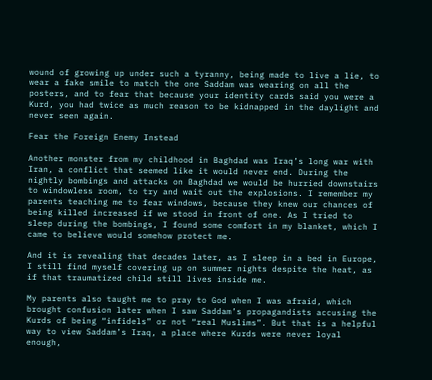wound of growing up under such a tyranny, being made to live a lie, to wear a fake smile to match the one Saddam was wearing on all the posters, and to fear that because your identity cards said you were a Kurd, you had twice as much reason to be kidnapped in the daylight and never seen again.

Fear the Foreign Enemy Instead

Another monster from my childhood in Baghdad was Iraq’s long war with Iran, a conflict that seemed like it would never end. During the nightly bombings and attacks on Baghdad we would be hurried downstairs to windowless room, to try and wait out the explosions. I remember my parents teaching me to fear windows, because they knew our chances of being killed increased if we stood in front of one. As I tried to sleep during the bombings, I found some comfort in my blanket, which I came to believe would somehow protect me.

And it is revealing that decades later, as I sleep in a bed in Europe, I still find myself covering up on summer nights despite the heat, as if that traumatized child still lives inside me.

My parents also taught me to pray to God when I was afraid, which brought confusion later when I saw Saddam’s propagandists accusing the Kurds of being “infidels” or not “real Muslims”. But that is a helpful way to view Saddam’s Iraq, a place where Kurds were never loyal enough,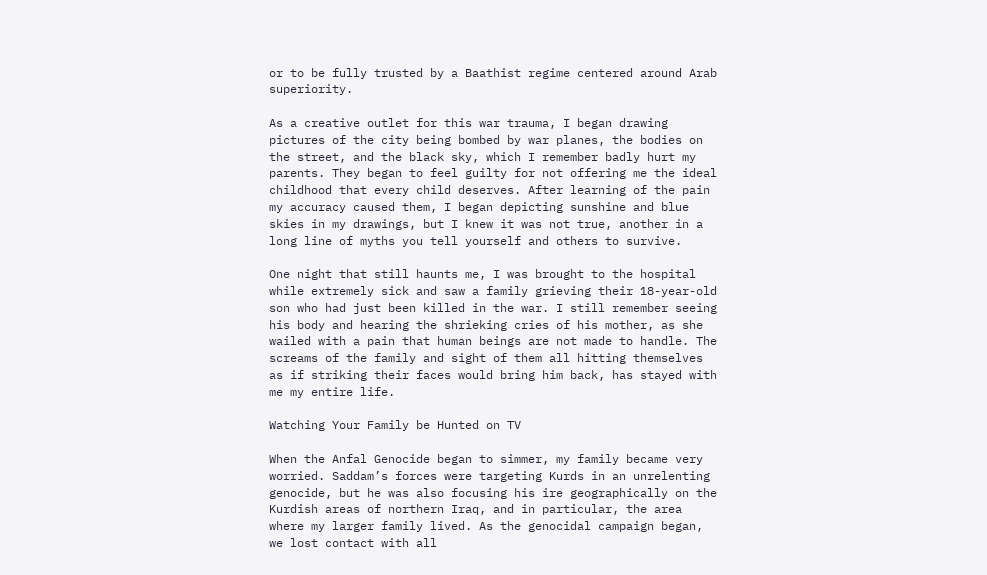or to be fully trusted by a Baathist regime centered around Arab superiority.

As a creative outlet for this war trauma, I began drawing pictures of the city being bombed by war planes, the bodies on the street, and the black sky, which I remember badly hurt my parents. They began to feel guilty for not offering me the ideal childhood that every child deserves. After learning of the pain my accuracy caused them, I began depicting sunshine and blue skies in my drawings, but I knew it was not true, another in a long line of myths you tell yourself and others to survive.

One night that still haunts me, I was brought to the hospital while extremely sick and saw a family grieving their 18-year-old son who had just been killed in the war. I still remember seeing his body and hearing the shrieking cries of his mother, as she wailed with a pain that human beings are not made to handle. The screams of the family and sight of them all hitting themselves as if striking their faces would bring him back, has stayed with me my entire life.

Watching Your Family be Hunted on TV

When the Anfal Genocide began to simmer, my family became very worried. Saddam’s forces were targeting Kurds in an unrelenting genocide, but he was also focusing his ire geographically on the Kurdish areas of northern Iraq, and in particular, the area where my larger family lived. As the genocidal campaign began, we lost contact with all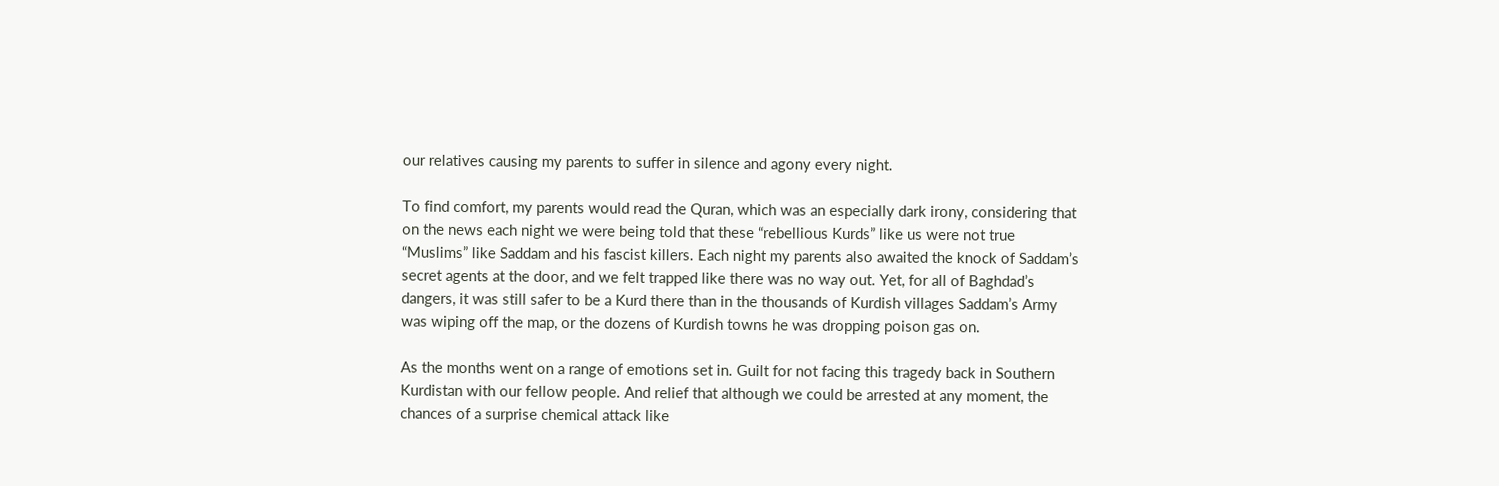our relatives causing my parents to suffer in silence and agony every night.

To find comfort, my parents would read the Quran, which was an especially dark irony, considering that on the news each night we were being told that these “rebellious Kurds” like us were not true “Muslims” like Saddam and his fascist killers. Each night my parents also awaited the knock of Saddam’s secret agents at the door, and we felt trapped like there was no way out. Yet, for all of Baghdad’s dangers, it was still safer to be a Kurd there than in the thousands of Kurdish villages Saddam’s Army was wiping off the map, or the dozens of Kurdish towns he was dropping poison gas on.

As the months went on a range of emotions set in. Guilt for not facing this tragedy back in Southern Kurdistan with our fellow people. And relief that although we could be arrested at any moment, the chances of a surprise chemical attack like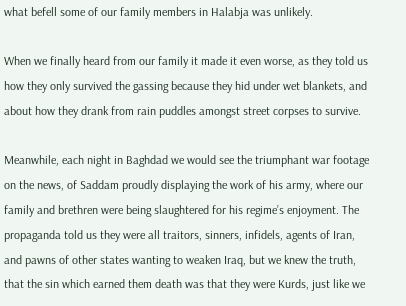what befell some of our family members in Halabja was unlikely.

When we finally heard from our family it made it even worse, as they told us how they only survived the gassing because they hid under wet blankets, and about how they drank from rain puddles amongst street corpses to survive.

Meanwhile, each night in Baghdad we would see the triumphant war footage on the news, of Saddam proudly displaying the work of his army, where our family and brethren were being slaughtered for his regime’s enjoyment. The propaganda told us they were all traitors, sinners, infidels, agents of Iran, and pawns of other states wanting to weaken Iraq, but we knew the truth, that the sin which earned them death was that they were Kurds, just like we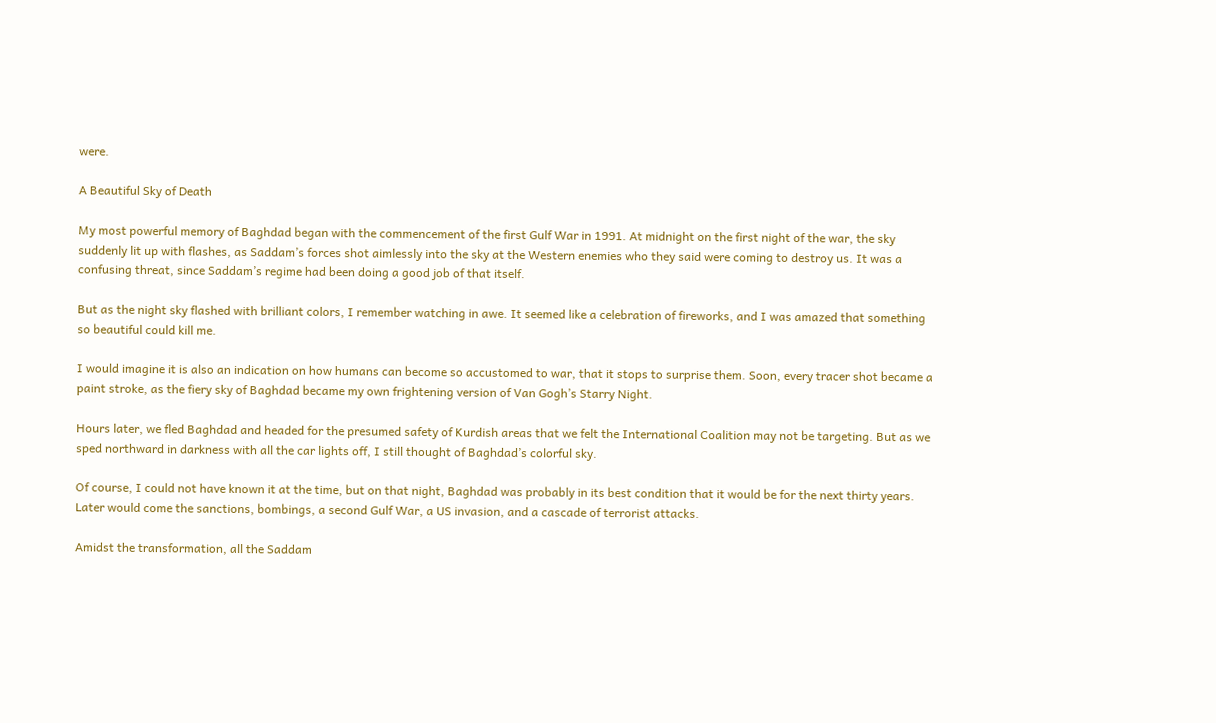were.

A Beautiful Sky of Death

My most powerful memory of Baghdad began with the commencement of the first Gulf War in 1991. At midnight on the first night of the war, the sky suddenly lit up with flashes, as Saddam’s forces shot aimlessly into the sky at the Western enemies who they said were coming to destroy us. It was a confusing threat, since Saddam’s regime had been doing a good job of that itself.

But as the night sky flashed with brilliant colors, I remember watching in awe. It seemed like a celebration of fireworks, and I was amazed that something so beautiful could kill me.

I would imagine it is also an indication on how humans can become so accustomed to war, that it stops to surprise them. Soon, every tracer shot became a paint stroke, as the fiery sky of Baghdad became my own frightening version of Van Gogh’s Starry Night.

Hours later, we fled Baghdad and headed for the presumed safety of Kurdish areas that we felt the International Coalition may not be targeting. But as we sped northward in darkness with all the car lights off, I still thought of Baghdad’s colorful sky.

Of course, I could not have known it at the time, but on that night, Baghdad was probably in its best condition that it would be for the next thirty years. Later would come the sanctions, bombings, a second Gulf War, a US invasion, and a cascade of terrorist attacks.

Amidst the transformation, all the Saddam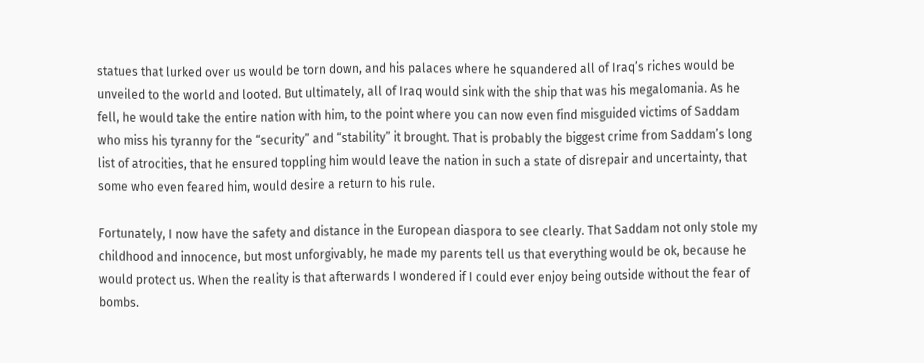statues that lurked over us would be torn down, and his palaces where he squandered all of Iraq’s riches would be unveiled to the world and looted. But ultimately, all of Iraq would sink with the ship that was his megalomania. As he fell, he would take the entire nation with him, to the point where you can now even find misguided victims of Saddam who miss his tyranny for the “security” and “stability” it brought. That is probably the biggest crime from Saddam’s long list of atrocities, that he ensured toppling him would leave the nation in such a state of disrepair and uncertainty, that some who even feared him, would desire a return to his rule.

Fortunately, I now have the safety and distance in the European diaspora to see clearly. That Saddam not only stole my childhood and innocence, but most unforgivably, he made my parents tell us that everything would be ok, because he would protect us. When the reality is that afterwards I wondered if I could ever enjoy being outside without the fear of bombs.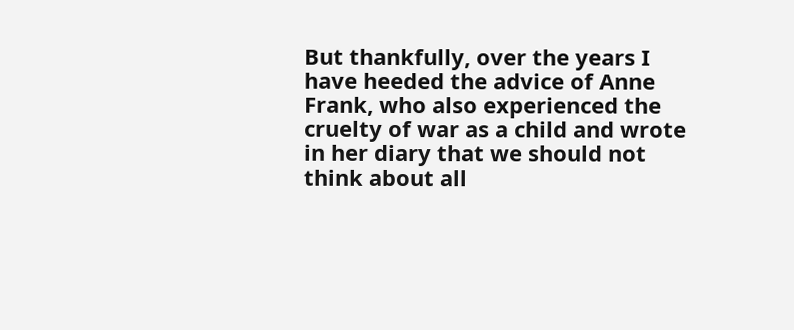But thankfully, over the years I have heeded the advice of Anne Frank, who also experienced the cruelty of war as a child and wrote in her diary that we should not think about all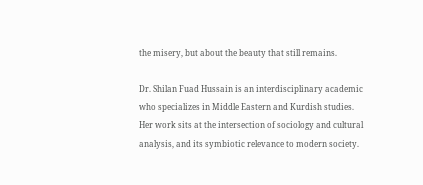the misery, but about the beauty that still remains.

Dr. Shilan Fuad Hussain is an interdisciplinary academic who specializes in Middle Eastern and Kurdish studies. Her work sits at the intersection of sociology and cultural analysis, and its symbiotic relevance to modern society.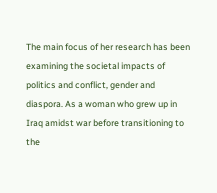The main focus of her research has been examining the societal impacts of politics and conflict, gender and diaspora. As a woman who grew up in Iraq amidst war before transitioning to the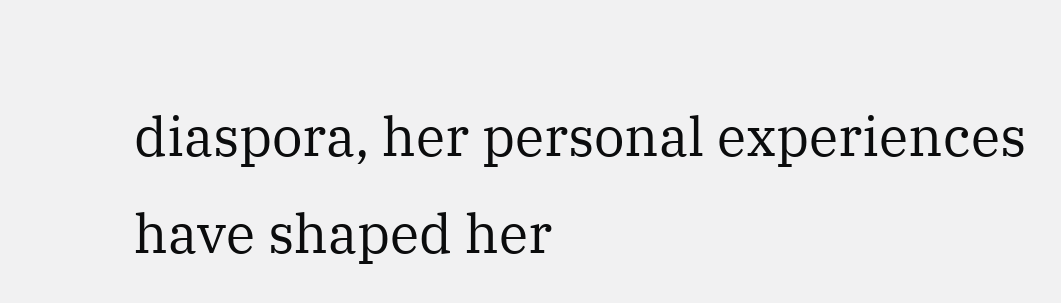diaspora, her personal experiences have shaped her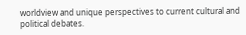worldview and unique perspectives to current cultural and political debates.